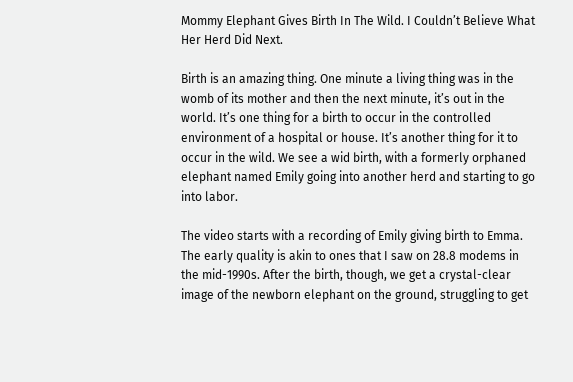Mommy Elephant Gives Birth In The Wild. I Couldn’t Believe What Her Herd Did Next.

Birth is an amazing thing. One minute a living thing was in the womb of its mother and then the next minute, it’s out in the world. It’s one thing for a birth to occur in the controlled environment of a hospital or house. It’s another thing for it to occur in the wild. We see a wid birth, with a formerly orphaned elephant named Emily going into another herd and starting to go into labor.

The video starts with a recording of Emily giving birth to Emma. The early quality is akin to ones that I saw on 28.8 modems in the mid-1990s. After the birth, though, we get a crystal-clear image of the newborn elephant on the ground, struggling to get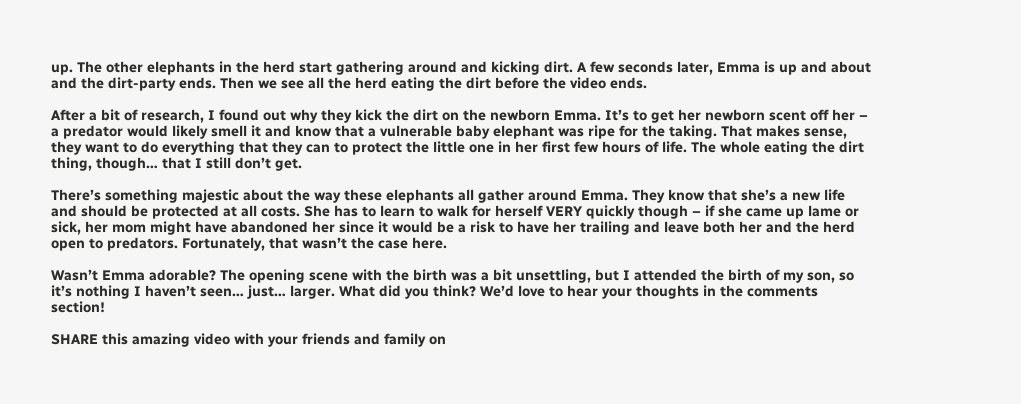up. The other elephants in the herd start gathering around and kicking dirt. A few seconds later, Emma is up and about and the dirt-party ends. Then we see all the herd eating the dirt before the video ends.

After a bit of research, I found out why they kick the dirt on the newborn Emma. It’s to get her newborn scent off her – a predator would likely smell it and know that a vulnerable baby elephant was ripe for the taking. That makes sense, they want to do everything that they can to protect the little one in her first few hours of life. The whole eating the dirt thing, though… that I still don’t get.

There’s something majestic about the way these elephants all gather around Emma. They know that she’s a new life and should be protected at all costs. She has to learn to walk for herself VERY quickly though – if she came up lame or sick, her mom might have abandoned her since it would be a risk to have her trailing and leave both her and the herd open to predators. Fortunately, that wasn’t the case here.

Wasn’t Emma adorable? The opening scene with the birth was a bit unsettling, but I attended the birth of my son, so it’s nothing I haven’t seen… just… larger. What did you think? We’d love to hear your thoughts in the comments section!

SHARE this amazing video with your friends and family on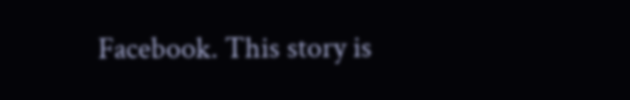Facebook. This story is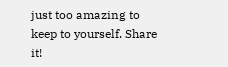just too amazing to keep to yourself. Share it!